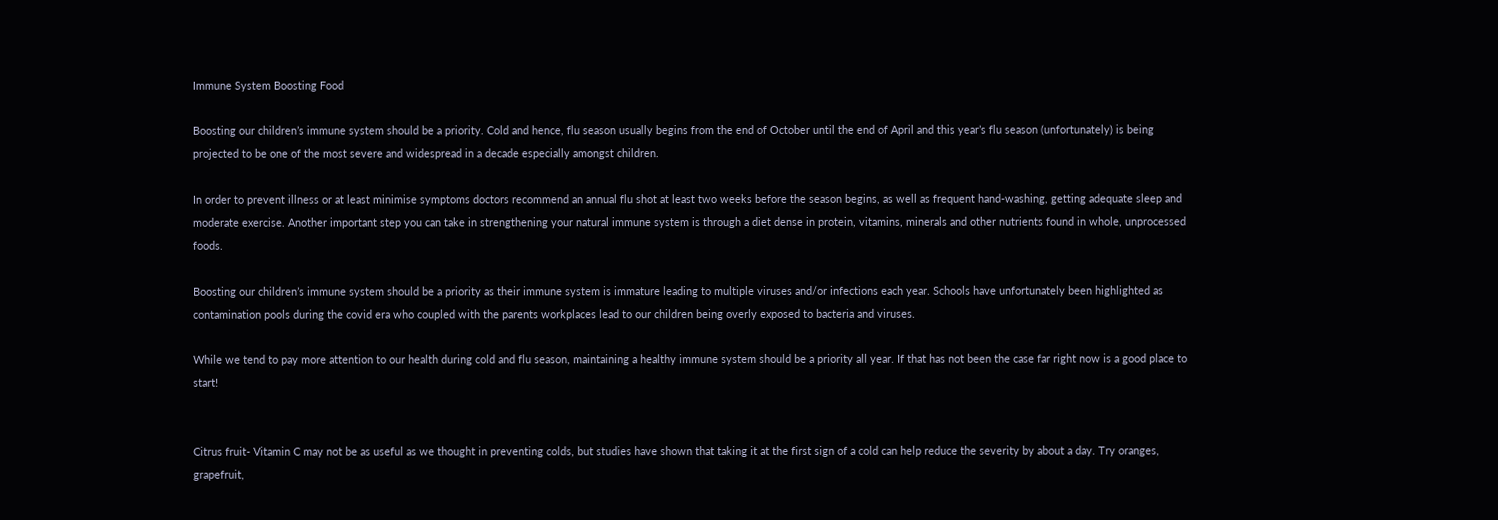Immune System Boosting Food

Boosting our children’s immune system should be a priority. Cold and hence, flu season usually begins from the end of October until the end of April and this year’s flu season (unfortunately) is being projected to be one of the most severe and widespread in a decade especially amongst children.

In order to prevent illness or at least minimise symptoms doctors recommend an annual flu shot at least two weeks before the season begins, as well as frequent hand-washing, getting adequate sleep and moderate exercise. Another important step you can take in strengthening your natural immune system is through a diet dense in protein, vitamins, minerals and other nutrients found in whole, unprocessed foods.

Boosting our children’s immune system should be a priority as their immune system is immature leading to multiple viruses and/or infections each year. Schools have unfortunately been highlighted as contamination pools during the covid era who coupled with the parents workplaces lead to our children being overly exposed to bacteria and viruses.

While we tend to pay more attention to our health during cold and flu season, maintaining a healthy immune system should be a priority all year. If that has not been the case far right now is a good place to start!


Citrus fruit- Vitamin C may not be as useful as we thought in preventing colds, but studies have shown that taking it at the first sign of a cold can help reduce the severity by about a day. Try oranges, grapefruit,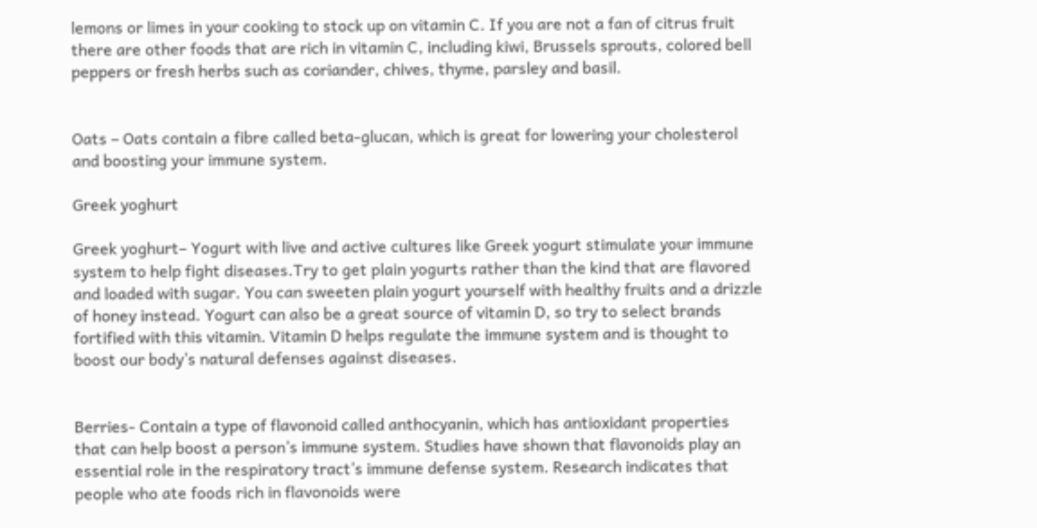lemons or limes in your cooking to stock up on vitamin C. If you are not a fan of citrus fruit there are other foods that are rich in vitamin C, including kiwi, Brussels sprouts, colored bell peppers or fresh herbs such as coriander, chives, thyme, parsley and basil.


Oats – Oats contain a fibre called beta-glucan, which is great for lowering your cholesterol and boosting your immune system.

Greek yoghurt

Greek yoghurt– Yogurt with live and active cultures like Greek yogurt stimulate your immune system to help fight diseases.Try to get plain yogurts rather than the kind that are flavored and loaded with sugar. You can sweeten plain yogurt yourself with healthy fruits and a drizzle of honey instead. Yogurt can also be a great source of vitamin D, so try to select brands fortified with this vitamin. Vitamin D helps regulate the immune system and is thought to boost our body’s natural defenses against diseases.


Berries- Contain a type of flavonoid called anthocyanin, which has antioxidant properties that can help boost a person’s immune system. Studies have shown that flavonoids play an essential role in the respiratory tract’s immune defense system. Research indicates that people who ate foods rich in flavonoids were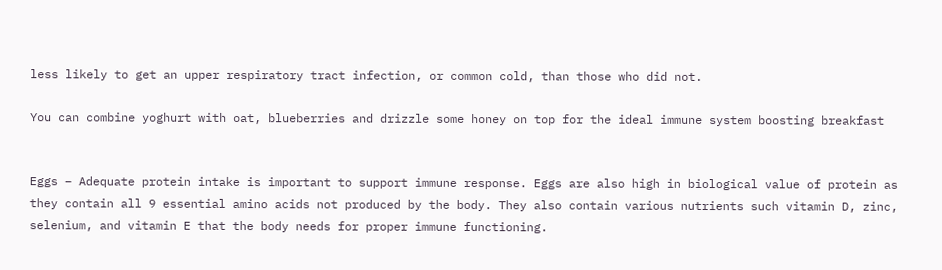less likely to get an upper respiratory tract infection, or common cold, than those who did not.

You can combine yoghurt with oat, blueberries and drizzle some honey on top for the ideal immune system boosting breakfast


Eggs – Adequate protein intake is important to support immune response. Eggs are also high in biological value of protein as they contain all 9 essential amino acids not produced by the body. They also contain various nutrients such vitamin D, zinc, selenium, and vitamin E that the body needs for proper immune functioning.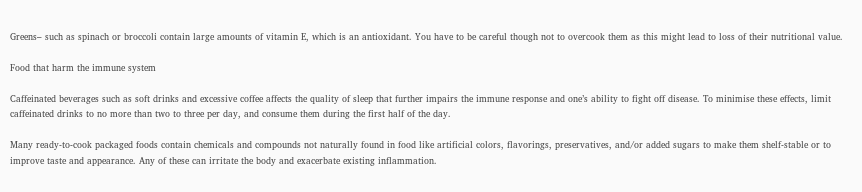Greens– such as spinach or broccoli contain large amounts of vitamin E, which is an antioxidant. You have to be careful though not to overcook them as this might lead to loss of their nutritional value.

Food that harm the immune system

Caffeinated beverages such as soft drinks and excessive coffee affects the quality of sleep that further impairs the immune response and one’s ability to fight off disease. To minimise these effects, limit caffeinated drinks to no more than two to three per day, and consume them during the first half of the day.

Many ready-to-cook packaged foods contain chemicals and compounds not naturally found in food like artificial colors, flavorings, preservatives, and/or added sugars to make them shelf-stable or to improve taste and appearance. Any of these can irritate the body and exacerbate existing inflammation.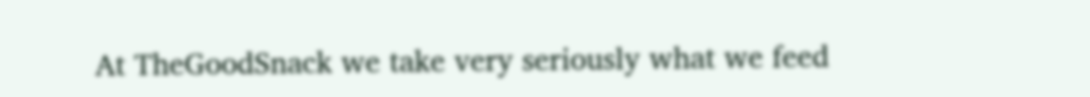At TheGoodSnack we take very seriously what we feed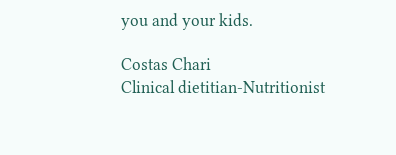you and your kids.

Costas Chari
Clinical dietitian-Nutritionist